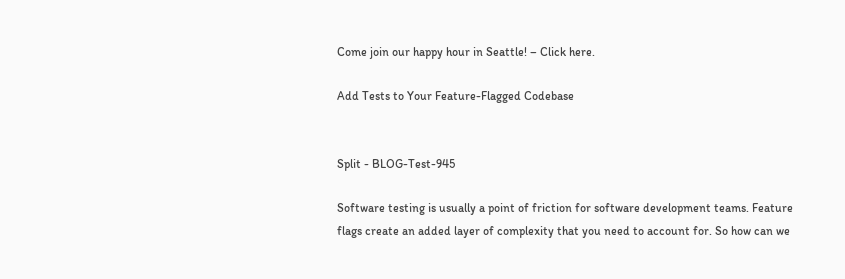Come join our happy hour in Seattle! – Click here.

Add Tests to Your Feature-Flagged Codebase


Split - BLOG-Test-945

Software testing is usually a point of friction for software development teams. Feature flags create an added layer of complexity that you need to account for. So how can we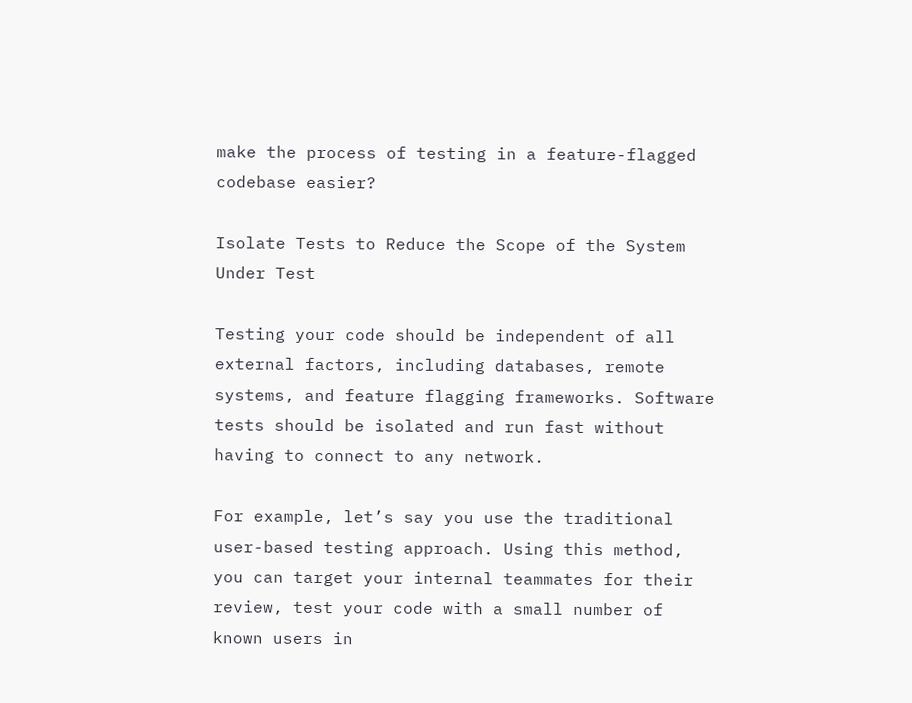make the process of testing in a feature-flagged codebase easier?

Isolate Tests to Reduce the Scope of the System Under Test

Testing your code should be independent of all external factors, including databases, remote systems, and feature flagging frameworks. Software tests should be isolated and run fast without having to connect to any network.

For example, let’s say you use the traditional user-based testing approach. Using this method, you can target your internal teammates for their review, test your code with a small number of known users in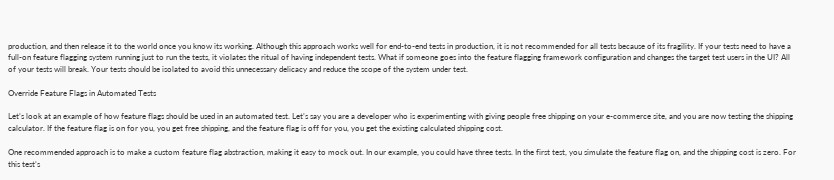production, and then release it to the world once you know its working. Although this approach works well for end-to-end tests in production, it is not recommended for all tests because of its fragility. If your tests need to have a full-on feature flagging system running just to run the tests, it violates the ritual of having independent tests. What if someone goes into the feature flagging framework configuration and changes the target test users in the UI? All of your tests will break. Your tests should be isolated to avoid this unnecessary delicacy and reduce the scope of the system under test.

Override Feature Flags in Automated Tests

Let’s look at an example of how feature flags should be used in an automated test. Let’s say you are a developer who is experimenting with giving people free shipping on your e-commerce site, and you are now testing the shipping calculator. If the feature flag is on for you, you get free shipping, and the feature flag is off for you, you get the existing calculated shipping cost.

One recommended approach is to make a custom feature flag abstraction, making it easy to mock out. In our example, you could have three tests. In the first test, you simulate the feature flag on, and the shipping cost is zero. For this test’s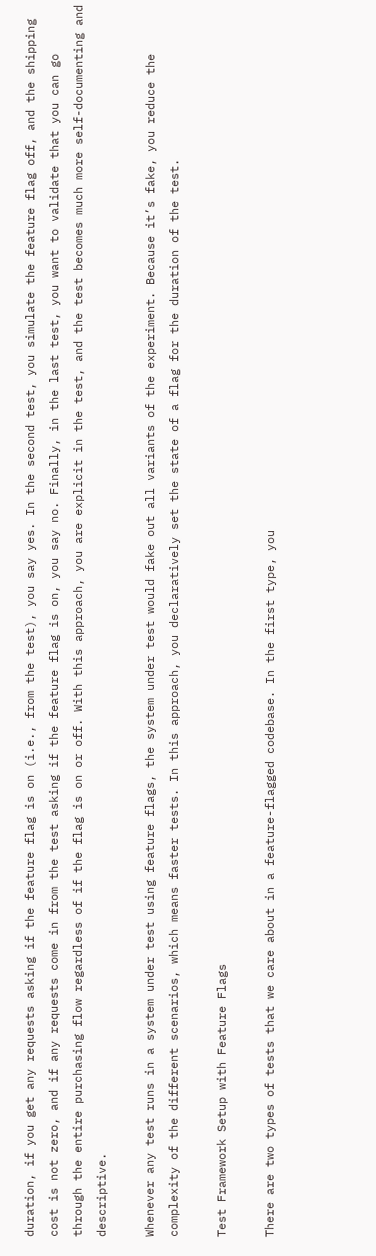duration, if you get any requests asking if the feature flag is on (i.e., from the test), you say yes. In the second test, you simulate the feature flag off, and the shipping cost is not zero, and if any requests come in from the test asking if the feature flag is on, you say no. Finally, in the last test, you want to validate that you can go through the entire purchasing flow regardless of if the flag is on or off. With this approach, you are explicit in the test, and the test becomes much more self-documenting and descriptive.

Whenever any test runs in a system under test using feature flags, the system under test would fake out all variants of the experiment. Because it’s fake, you reduce the complexity of the different scenarios, which means faster tests. In this approach, you declaratively set the state of a flag for the duration of the test.

Test Framework Setup with Feature Flags

There are two types of tests that we care about in a feature-flagged codebase. In the first type, you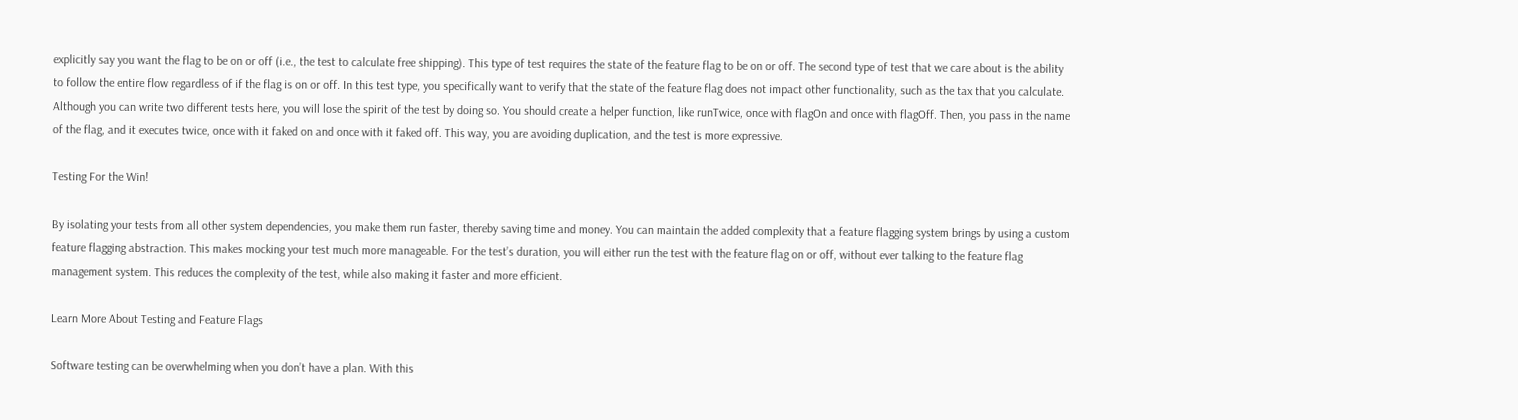explicitly say you want the flag to be on or off (i.e., the test to calculate free shipping). This type of test requires the state of the feature flag to be on or off. The second type of test that we care about is the ability to follow the entire flow regardless of if the flag is on or off. In this test type, you specifically want to verify that the state of the feature flag does not impact other functionality, such as the tax that you calculate. Although you can write two different tests here, you will lose the spirit of the test by doing so. You should create a helper function, like runTwice, once with flagOn and once with flagOff. Then, you pass in the name of the flag, and it executes twice, once with it faked on and once with it faked off. This way, you are avoiding duplication, and the test is more expressive.

Testing For the Win!

By isolating your tests from all other system dependencies, you make them run faster, thereby saving time and money. You can maintain the added complexity that a feature flagging system brings by using a custom feature flagging abstraction. This makes mocking your test much more manageable. For the test’s duration, you will either run the test with the feature flag on or off, without ever talking to the feature flag management system. This reduces the complexity of the test, while also making it faster and more efficient.

Learn More About Testing and Feature Flags

Software testing can be overwhelming when you don’t have a plan. With this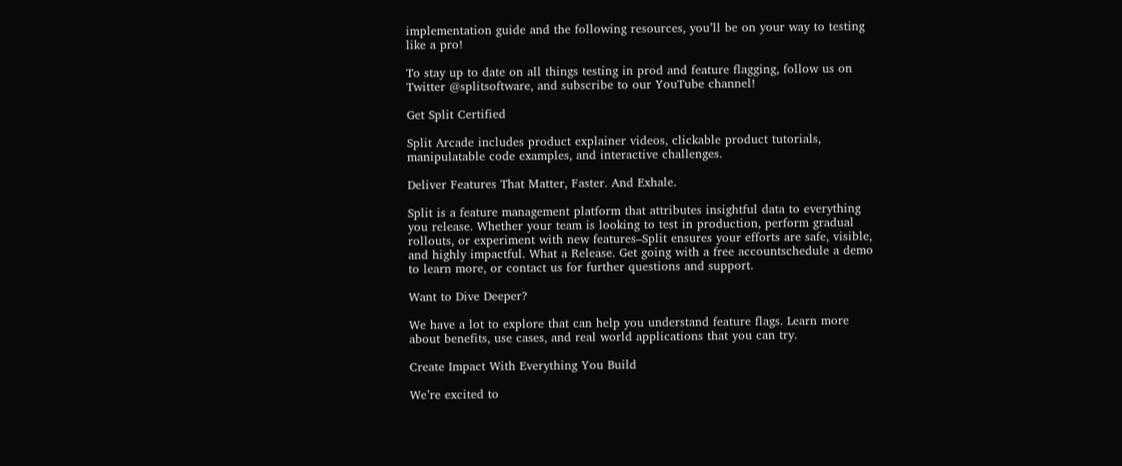implementation guide and the following resources, you’ll be on your way to testing like a pro!

To stay up to date on all things testing in prod and feature flagging, follow us on Twitter @splitsoftware, and subscribe to our YouTube channel!

Get Split Certified

Split Arcade includes product explainer videos, clickable product tutorials, manipulatable code examples, and interactive challenges.

Deliver Features That Matter, Faster. And Exhale.

Split is a feature management platform that attributes insightful data to everything you release. Whether your team is looking to test in production, perform gradual rollouts, or experiment with new features–Split ensures your efforts are safe, visible, and highly impactful. What a Release. Get going with a free accountschedule a demo to learn more, or contact us for further questions and support.

Want to Dive Deeper?

We have a lot to explore that can help you understand feature flags. Learn more about benefits, use cases, and real world applications that you can try.

Create Impact With Everything You Build

We’re excited to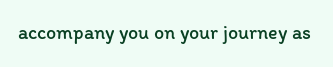accompany you on your journey as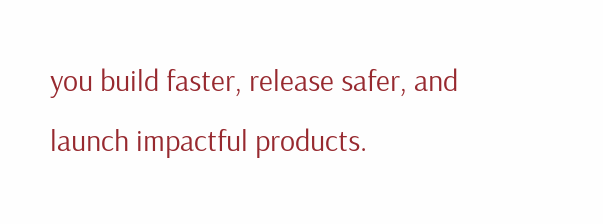you build faster, release safer, and launch impactful products.